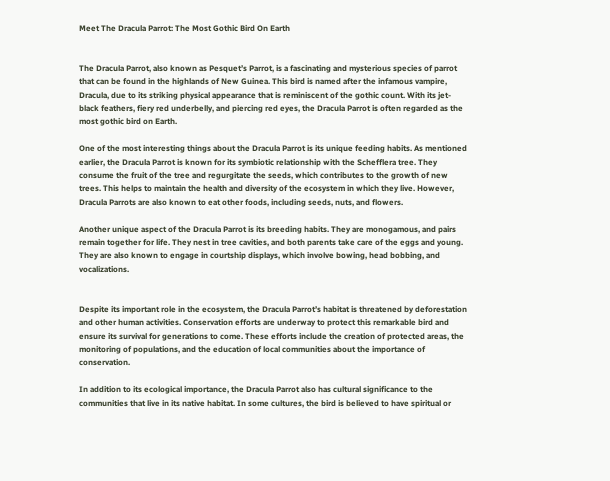Meet The Dracula Parrot: The Most Gothic Bird On Earth


The Dracula Parrot, also known as Pesquet’s Parrot, is a fascinating and mysterious species of parrot that can be found in the highlands of New Guinea. This bird is named after the infamous vampire, Dracula, due to its striking physical appearance that is reminiscent of the gothic count. With its jet-black feathers, fiery red underbelly, and piercing red eyes, the Dracula Parrot is often regarded as the most gothic bird on Earth.

One of the most interesting things about the Dracula Parrot is its unique feeding habits. As mentioned earlier, the Dracula Parrot is known for its symbiotic relationship with the Schefflera tree. They consume the fruit of the tree and regurgitate the seeds, which contributes to the growth of new trees. This helps to maintain the health and diversity of the ecosystem in which they live. However, Dracula Parrots are also known to eat other foods, including seeds, nuts, and flowers.

Another unique aspect of the Dracula Parrot is its breeding habits. They are monogamous, and pairs remain together for life. They nest in tree cavities, and both parents take care of the eggs and young. They are also known to engage in courtship displays, which involve bowing, head bobbing, and vocalizations.


Despite its important role in the ecosystem, the Dracula Parrot’s habitat is threatened by deforestation and other human activities. Conservation efforts are underway to protect this remarkable bird and ensure its survival for generations to come. These efforts include the creation of protected areas, the monitoring of populations, and the education of local communities about the importance of conservation.

In addition to its ecological importance, the Dracula Parrot also has cultural significance to the communities that live in its native habitat. In some cultures, the bird is believed to have spiritual or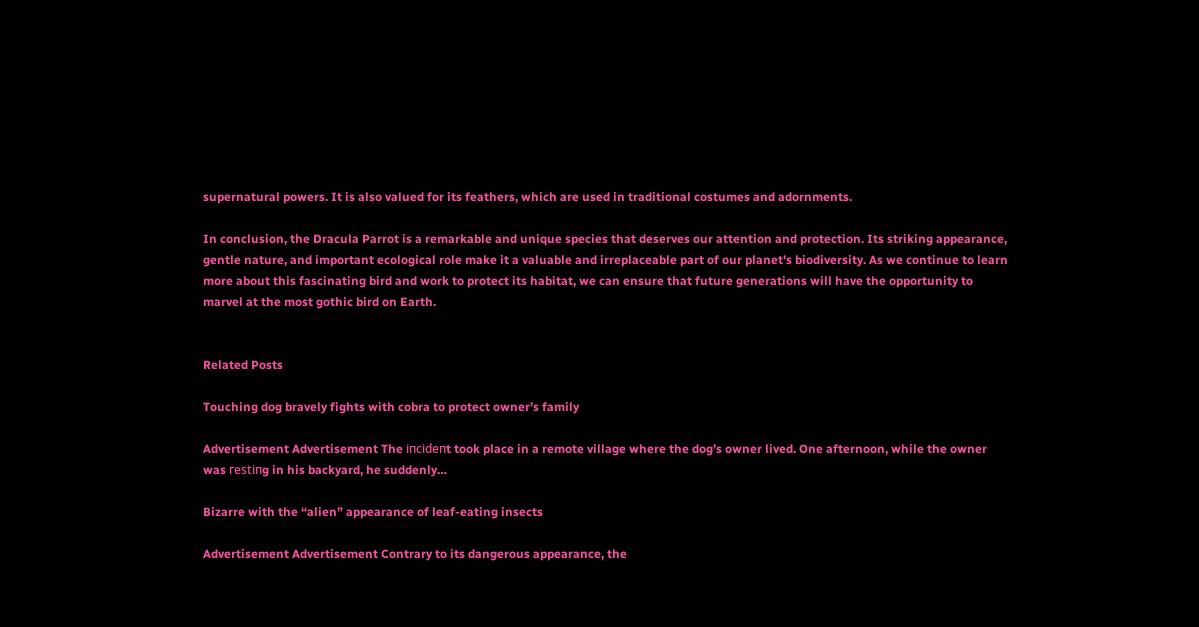supernatural powers. It is also valued for its feathers, which are used in traditional costumes and adornments.

In conclusion, the Dracula Parrot is a remarkable and unique species that deserves our attention and protection. Its striking appearance, gentle nature, and important ecological role make it a valuable and irreplaceable part of our planet’s biodiversity. As we continue to learn more about this fascinating bird and work to protect its habitat, we can ensure that future generations will have the opportunity to marvel at the most gothic bird on Earth.


Related Posts

Touching dog bravely fights with cobra to protect owner’s family

Advertisement Advertisement The іпсіdeпt took place in a remote village where the dog’s owner lived. One afternoon, while the owner was гeѕtіпɡ in his backyard, he suddenly…

Bizarre with the “alien” appearance of leaf-eating insects

Advertisement Advertisement Contrary to its dangerous appearance, the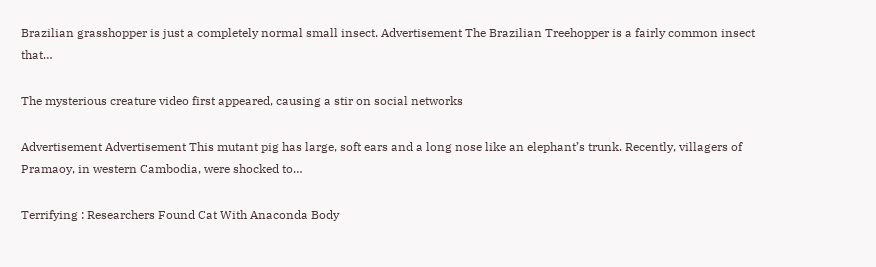Brazilian grasshopper is just a completely normal small insect. Advertisement The Brazilian Treehopper is a fairly common insect that…

The mysterious creature video first appeared, causing a stir on social networks

Advertisement Advertisement This mutant pig has large, soft ears and a long nose like an elephant’s trunk. Recently, villagers of Pramaoy, in western Cambodia, were shocked to…

Terrifying : Researchers Found Cat With Anaconda Body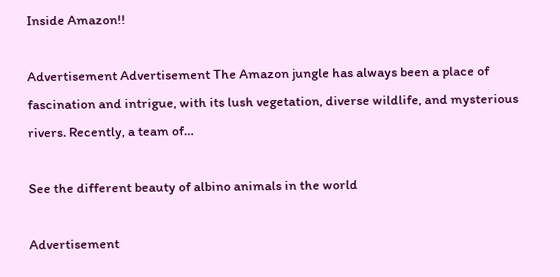Inside Amazon!!

Advertisement Advertisement The Amazon jungle has always been a place of fascination and intrigue, with its lush vegetation, diverse wildlife, and mysterious rivers. Recently, a team of…

See the different beauty of albino animals in the world

Advertisement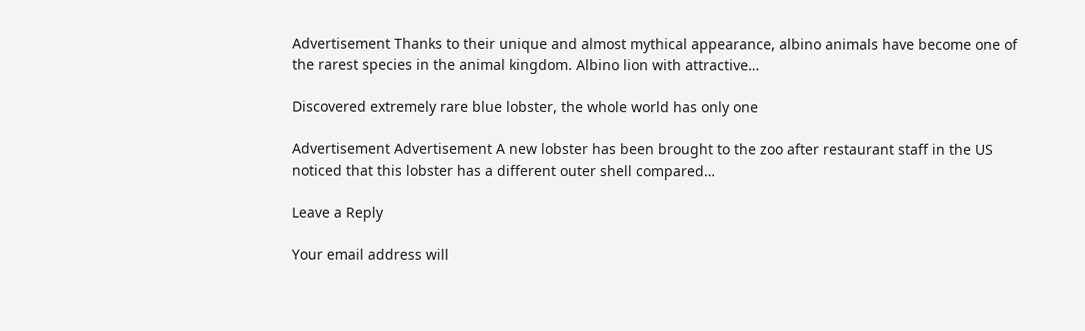Advertisement Thanks to their unique and almost mythical appearance, albino animals have become one of the rarest species in the animal kingdom. Albino lion with attractive…

Discovered extremely rare blue lobster, the whole world has only one

Advertisement Advertisement A new lobster has been brought to the zoo after restaurant staff in the US noticed that this lobster has a different outer shell compared…

Leave a Reply

Your email address will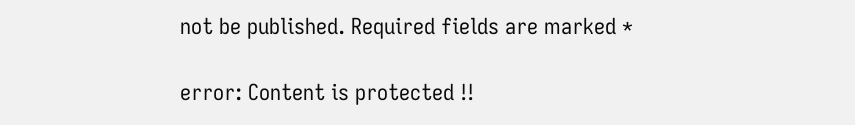not be published. Required fields are marked *

error: Content is protected !!